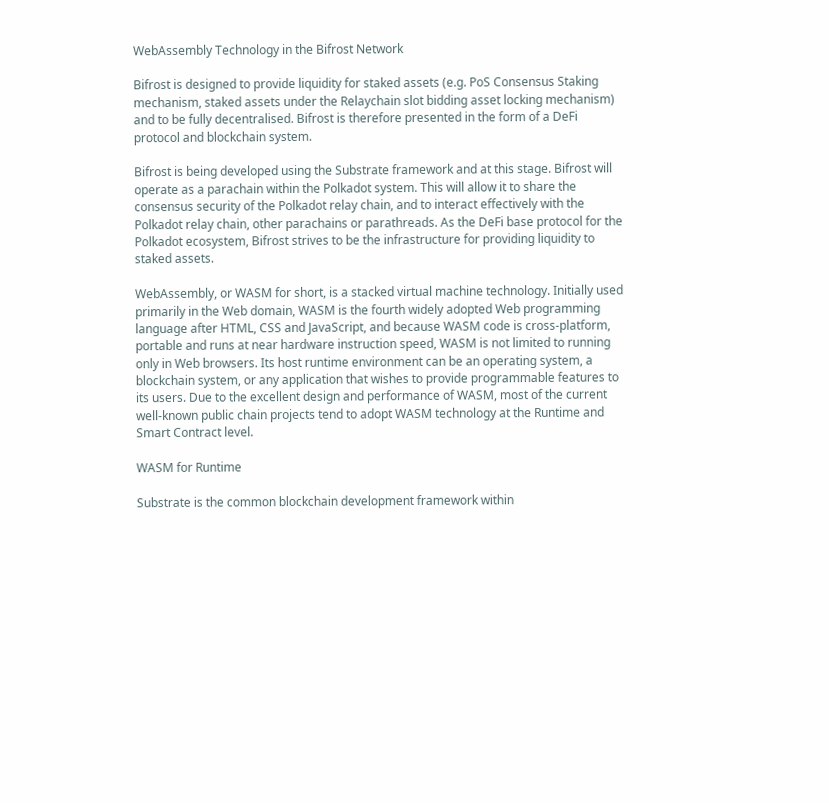WebAssembly Technology in the Bifrost Network

Bifrost is designed to provide liquidity for staked assets (e.g. PoS Consensus Staking mechanism, staked assets under the Relaychain slot bidding asset locking mechanism) and to be fully decentralised. Bifrost is therefore presented in the form of a DeFi protocol and blockchain system.

Bifrost is being developed using the Substrate framework and at this stage. Bifrost will operate as a parachain within the Polkadot system. This will allow it to share the consensus security of the Polkadot relay chain, and to interact effectively with the Polkadot relay chain, other parachains or parathreads. As the DeFi base protocol for the Polkadot ecosystem, Bifrost strives to be the infrastructure for providing liquidity to staked assets.

WebAssembly, or WASM for short, is a stacked virtual machine technology. Initially used primarily in the Web domain, WASM is the fourth widely adopted Web programming language after HTML, CSS and JavaScript, and because WASM code is cross-platform, portable and runs at near hardware instruction speed, WASM is not limited to running only in Web browsers. Its host runtime environment can be an operating system, a blockchain system, or any application that wishes to provide programmable features to its users. Due to the excellent design and performance of WASM, most of the current well-known public chain projects tend to adopt WASM technology at the Runtime and Smart Contract level.

WASM for Runtime

Substrate is the common blockchain development framework within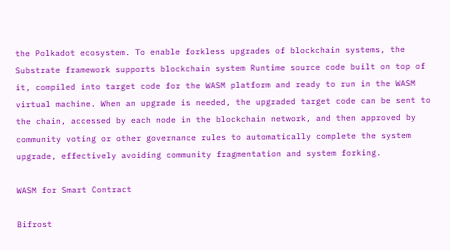the Polkadot ecosystem. To enable forkless upgrades of blockchain systems, the Substrate framework supports blockchain system Runtime source code built on top of it, compiled into target code for the WASM platform and ready to run in the WASM virtual machine. When an upgrade is needed, the upgraded target code can be sent to the chain, accessed by each node in the blockchain network, and then approved by community voting or other governance rules to automatically complete the system upgrade, effectively avoiding community fragmentation and system forking.

WASM for Smart Contract

Bifrost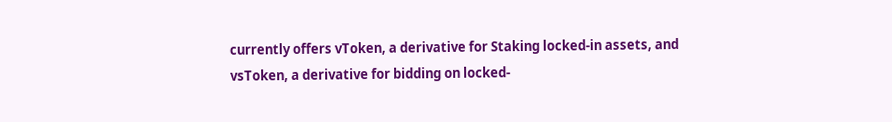currently offers vToken, a derivative for Staking locked-in assets, and vsToken, a derivative for bidding on locked-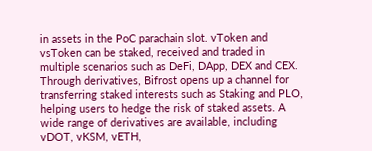in assets in the PoC parachain slot. vToken and vsToken can be staked, received and traded in multiple scenarios such as DeFi, DApp, DEX and CEX. Through derivatives, Bifrost opens up a channel for transferring staked interests such as Staking and PLO, helping users to hedge the risk of staked assets. A wide range of derivatives are available, including vDOT, vKSM, vETH,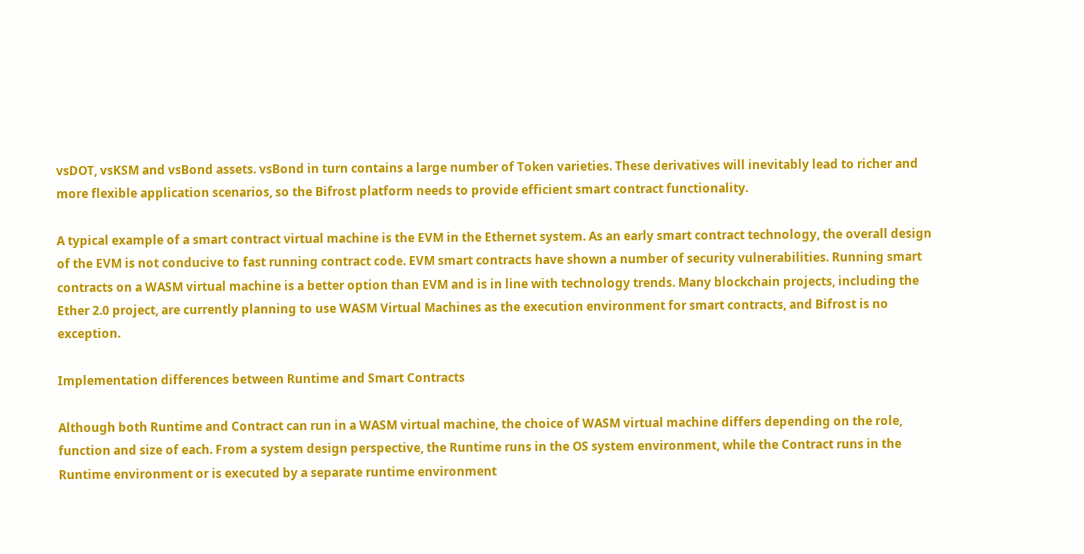vsDOT, vsKSM and vsBond assets. vsBond in turn contains a large number of Token varieties. These derivatives will inevitably lead to richer and more flexible application scenarios, so the Bifrost platform needs to provide efficient smart contract functionality.

A typical example of a smart contract virtual machine is the EVM in the Ethernet system. As an early smart contract technology, the overall design of the EVM is not conducive to fast running contract code. EVM smart contracts have shown a number of security vulnerabilities. Running smart contracts on a WASM virtual machine is a better option than EVM and is in line with technology trends. Many blockchain projects, including the Ether 2.0 project, are currently planning to use WASM Virtual Machines as the execution environment for smart contracts, and Bifrost is no exception.

Implementation differences between Runtime and Smart Contracts

Although both Runtime and Contract can run in a WASM virtual machine, the choice of WASM virtual machine differs depending on the role, function and size of each. From a system design perspective, the Runtime runs in the OS system environment, while the Contract runs in the Runtime environment or is executed by a separate runtime environment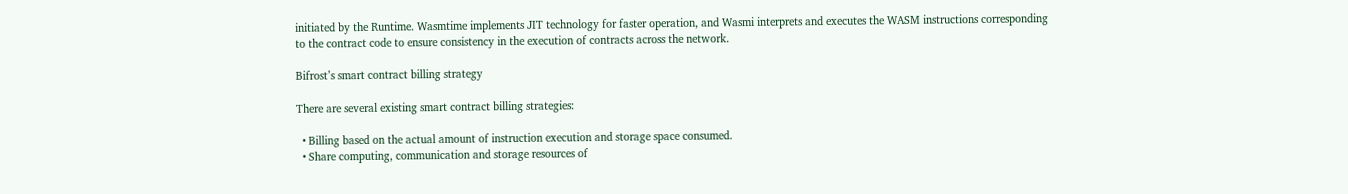initiated by the Runtime. Wasmtime implements JIT technology for faster operation, and Wasmi interprets and executes the WASM instructions corresponding to the contract code to ensure consistency in the execution of contracts across the network.

Bifrost’s smart contract billing strategy

There are several existing smart contract billing strategies:

  • Billing based on the actual amount of instruction execution and storage space consumed.
  • Share computing, communication and storage resources of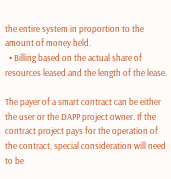the entire system in proportion to the amount of money held.
  • Billing based on the actual share of resources leased and the length of the lease.

The payer of a smart contract can be either the user or the DAPP project owner. If the contract project pays for the operation of the contract, special consideration will need to be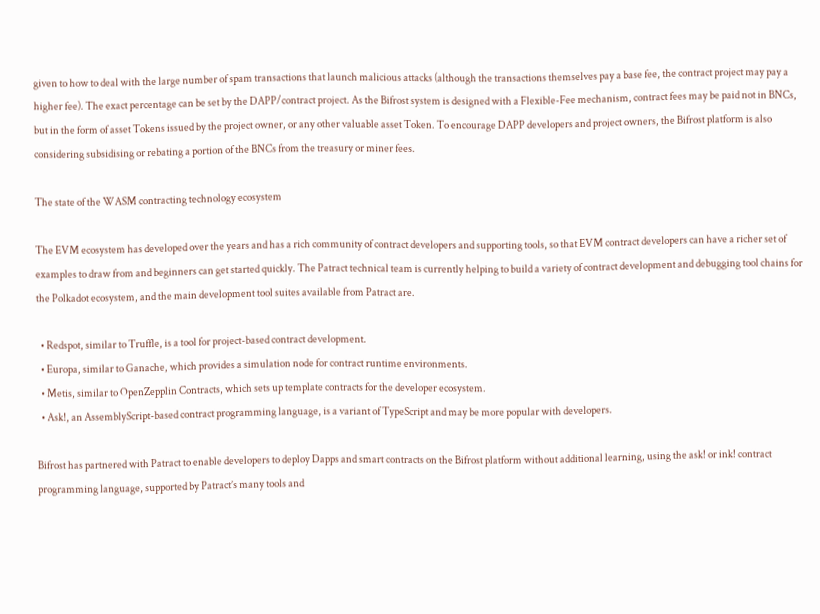given to how to deal with the large number of spam transactions that launch malicious attacks (although the transactions themselves pay a base fee, the contract project may pay a higher fee). The exact percentage can be set by the DAPP/contract project. As the Bifrost system is designed with a Flexible-Fee mechanism, contract fees may be paid not in BNCs, but in the form of asset Tokens issued by the project owner, or any other valuable asset Token. To encourage DAPP developers and project owners, the Bifrost platform is also considering subsidising or rebating a portion of the BNCs from the treasury or miner fees.

The state of the WASM contracting technology ecosystem

The EVM ecosystem has developed over the years and has a rich community of contract developers and supporting tools, so that EVM contract developers can have a richer set of examples to draw from and beginners can get started quickly. The Patract technical team is currently helping to build a variety of contract development and debugging tool chains for the Polkadot ecosystem, and the main development tool suites available from Patract are.

  • Redspot, similar to Truffle, is a tool for project-based contract development.
  • Europa, similar to Ganache, which provides a simulation node for contract runtime environments.
  • Metis, similar to OpenZepplin Contracts, which sets up template contracts for the developer ecosystem.
  • Ask!, an AssemblyScript-based contract programming language, is a variant of TypeScript and may be more popular with developers.

Bifrost has partnered with Patract to enable developers to deploy Dapps and smart contracts on the Bifrost platform without additional learning, using the ask! or ink! contract programming language, supported by Patract’s many tools and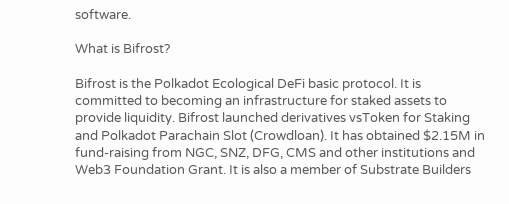software.

What is Bifrost?

Bifrost is the Polkadot Ecological DeFi basic protocol. It is committed to becoming an infrastructure for staked assets to provide liquidity. Bifrost launched derivatives vsToken for Staking and Polkadot Parachain Slot (Crowdloan). It has obtained $2.15M in fund-raising from NGC, SNZ, DFG, CMS and other institutions and Web3 Foundation Grant. It is also a member of Substrate Builders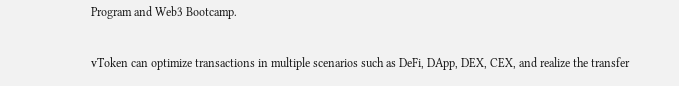Program and Web3 Bootcamp.

vToken can optimize transactions in multiple scenarios such as DeFi, DApp, DEX, CEX, and realize the transfer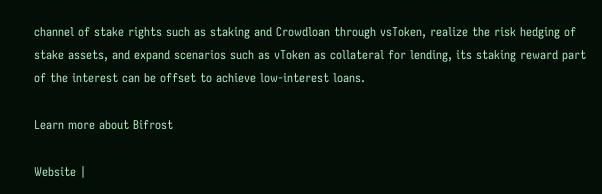channel of stake rights such as staking and Crowdloan through vsToken, realize the risk hedging of stake assets, and expand scenarios such as vToken as collateral for lending, its staking reward part of the interest can be offset to achieve low-interest loans.

Learn more about Bifrost

Website |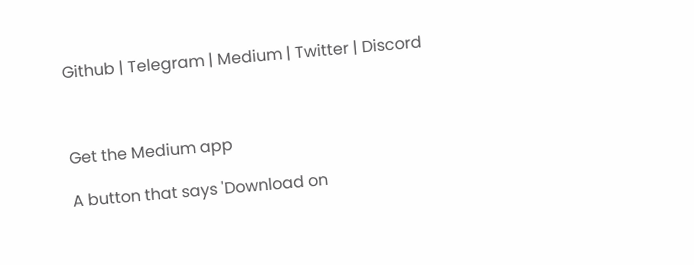Github | Telegram | Medium | Twitter | Discord



Get the Medium app

A button that says 'Download on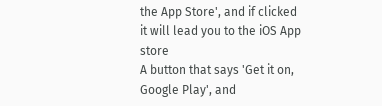the App Store', and if clicked it will lead you to the iOS App store
A button that says 'Get it on, Google Play', and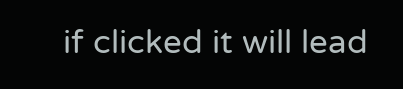if clicked it will lead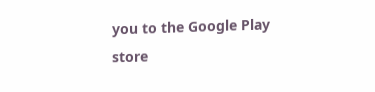you to the Google Play store